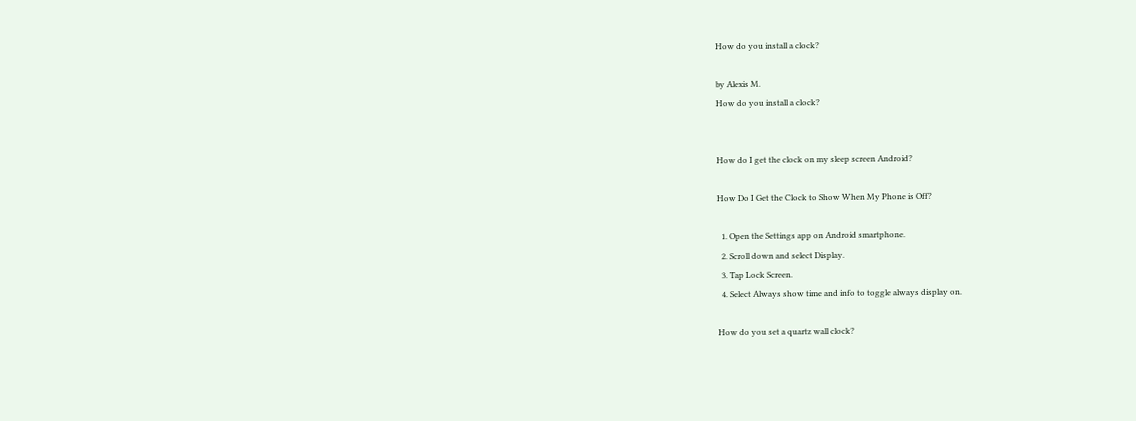How do you install a clock?

by Alexis M.
How do you install a clock?


How do I get the clock on my sleep screen Android?

How Do I Get the Clock to Show When My Phone is Off?

  1. Open the Settings app on Android smartphone.
  2. Scroll down and select Display.
  3. Tap Lock Screen.
  4. Select Always show time and info to toggle always display on.

How do you set a quartz wall clock?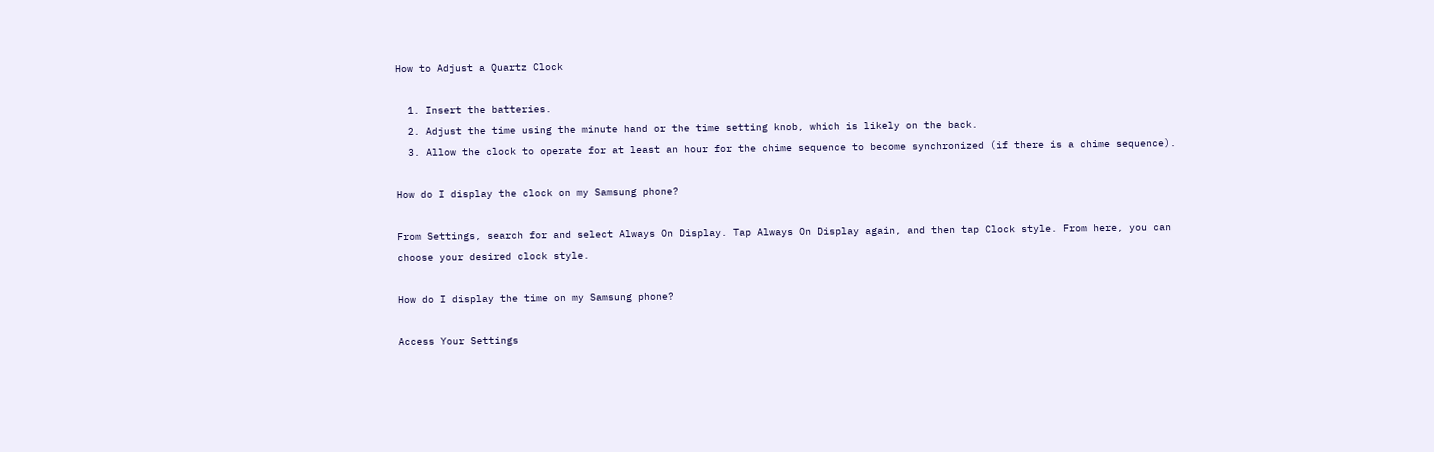How to Adjust a Quartz Clock

  1. Insert the batteries.
  2. Adjust the time using the minute hand or the time setting knob, which is likely on the back.
  3. Allow the clock to operate for at least an hour for the chime sequence to become synchronized (if there is a chime sequence).

How do I display the clock on my Samsung phone?

From Settings, search for and select Always On Display. Tap Always On Display again, and then tap Clock style. From here, you can choose your desired clock style.

How do I display the time on my Samsung phone?

Access Your Settings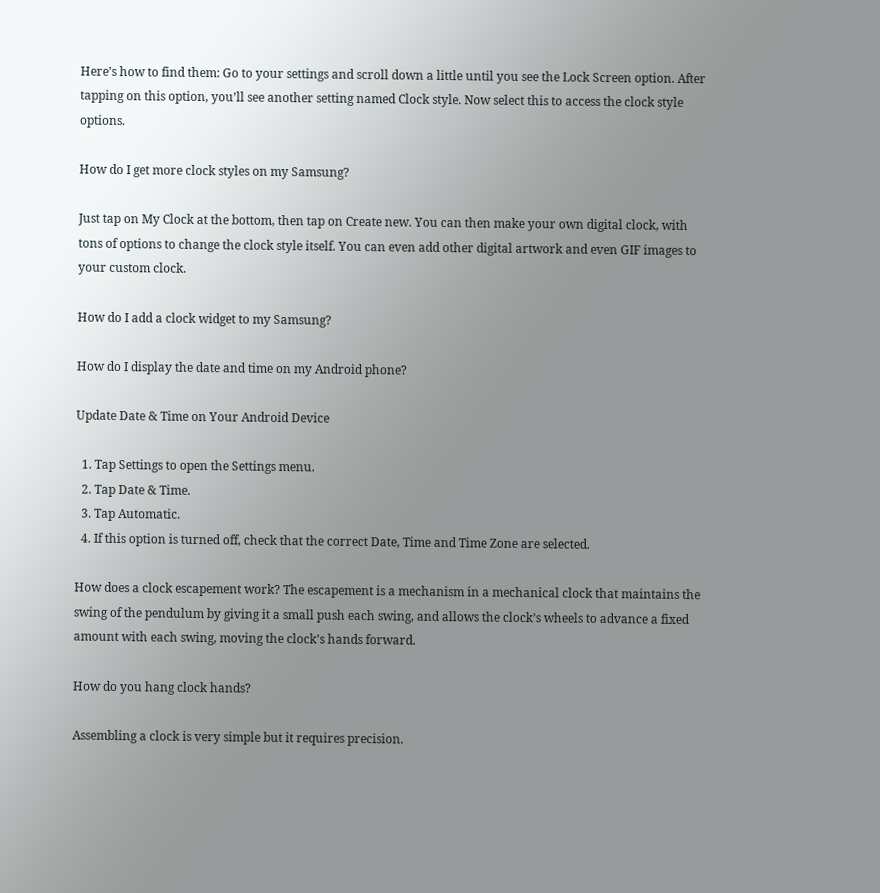Here’s how to find them: Go to your settings and scroll down a little until you see the Lock Screen option. After tapping on this option, you’ll see another setting named Clock style. Now select this to access the clock style options.

How do I get more clock styles on my Samsung?

Just tap on My Clock at the bottom, then tap on Create new. You can then make your own digital clock, with tons of options to change the clock style itself. You can even add other digital artwork and even GIF images to your custom clock.

How do I add a clock widget to my Samsung?

How do I display the date and time on my Android phone?

Update Date & Time on Your Android Device

  1. Tap Settings to open the Settings menu.
  2. Tap Date & Time.
  3. Tap Automatic.
  4. If this option is turned off, check that the correct Date, Time and Time Zone are selected.

How does a clock escapement work? The escapement is a mechanism in a mechanical clock that maintains the swing of the pendulum by giving it a small push each swing, and allows the clock’s wheels to advance a fixed amount with each swing, moving the clock’s hands forward.

How do you hang clock hands?

Assembling a clock is very simple but it requires precision.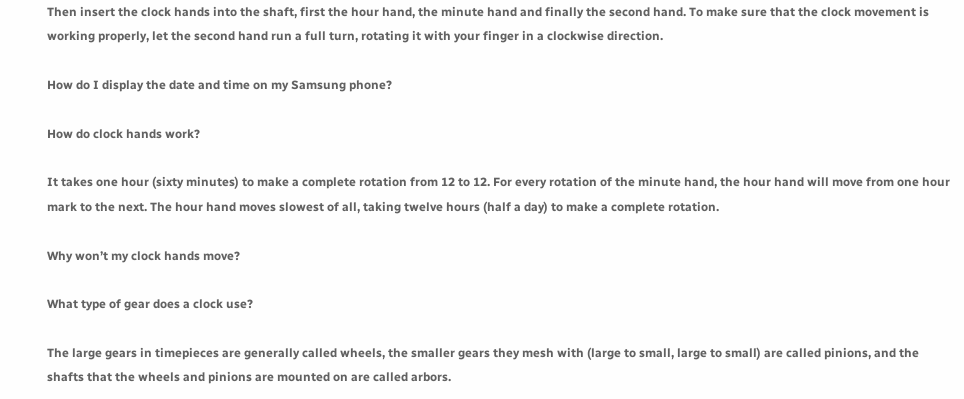Then insert the clock hands into the shaft, first the hour hand, the minute hand and finally the second hand. To make sure that the clock movement is working properly, let the second hand run a full turn, rotating it with your finger in a clockwise direction.

How do I display the date and time on my Samsung phone?

How do clock hands work?

It takes one hour (sixty minutes) to make a complete rotation from 12 to 12. For every rotation of the minute hand, the hour hand will move from one hour mark to the next. The hour hand moves slowest of all, taking twelve hours (half a day) to make a complete rotation.

Why won’t my clock hands move?

What type of gear does a clock use?

The large gears in timepieces are generally called wheels, the smaller gears they mesh with (large to small, large to small) are called pinions, and the shafts that the wheels and pinions are mounted on are called arbors.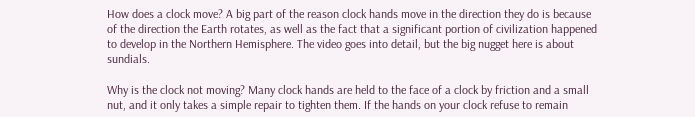How does a clock move? A big part of the reason clock hands move in the direction they do is because of the direction the Earth rotates, as well as the fact that a significant portion of civilization happened to develop in the Northern Hemisphere. The video goes into detail, but the big nugget here is about sundials.

Why is the clock not moving? Many clock hands are held to the face of a clock by friction and a small nut, and it only takes a simple repair to tighten them. If the hands on your clock refuse to remain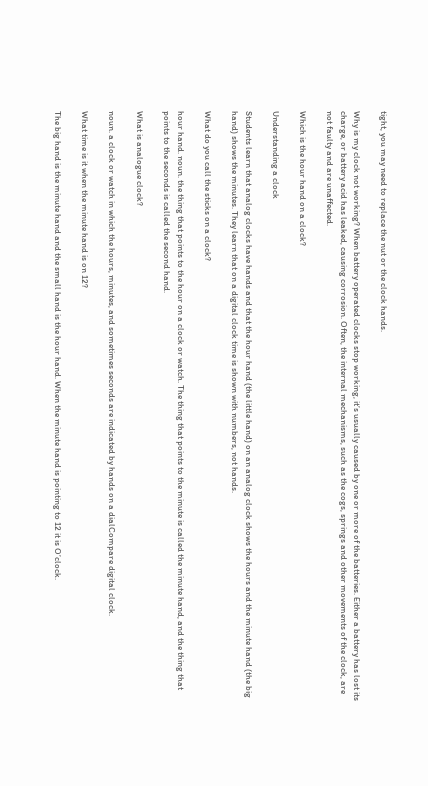tight, you may need to replace the nut or the clock hands.

Why is my clock not working? When battery operated clocks stop working, it’s usually caused by one or more of the batteries. Either a battery has lost its charge, or battery acid has leaked, causing corrosion. Often, the internal mechanisms, such as the cogs, springs and other movements of the clock, are not faulty and are unaffected.

Which is the hour hand on a clock?

Understanding a clock

Students learn that analog clocks have hands and that the hour hand (the little hand) on an analog clock shows the hours and the minute hand (the big hand) shows the minutes. They learn that on a digital clock time is shown with numbers, not hands.

What do you call the sticks on a clock?

hour hand. noun. the thing that points to the hour on a clock or watch. The thing that points to the minute is called the minute hand, and the thing that points to the seconds is called the second hand.

What is analogue clock?

noun. a clock or watch in which the hours, minutes, and sometimes seconds are indicated by hands on a dialCompare digital clock.

What time is it when the minute hand is on 12?

The big hand is the minute hand and the small hand is the hour hand. When the minute hand is pointing to 12 it is O’clock.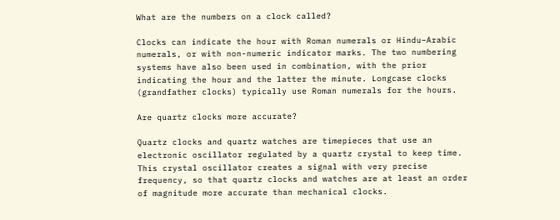What are the numbers on a clock called?

Clocks can indicate the hour with Roman numerals or Hindu–Arabic numerals, or with non-numeric indicator marks. The two numbering systems have also been used in combination, with the prior indicating the hour and the latter the minute. Longcase clocks (grandfather clocks) typically use Roman numerals for the hours.

Are quartz clocks more accurate?

Quartz clocks and quartz watches are timepieces that use an electronic oscillator regulated by a quartz crystal to keep time. This crystal oscillator creates a signal with very precise frequency, so that quartz clocks and watches are at least an order of magnitude more accurate than mechanical clocks.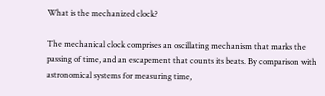What is the mechanized clock?

The mechanical clock comprises an oscillating mechanism that marks the passing of time, and an escapement that counts its beats. By comparison with astronomical systems for measuring time,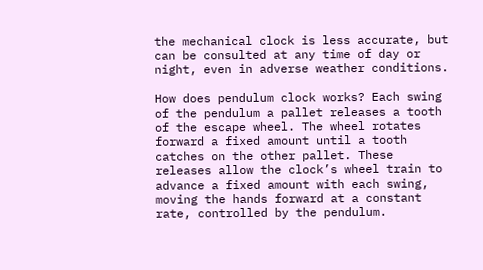the mechanical clock is less accurate, but can be consulted at any time of day or night, even in adverse weather conditions.

How does pendulum clock works? Each swing of the pendulum a pallet releases a tooth of the escape wheel. The wheel rotates forward a fixed amount until a tooth catches on the other pallet. These releases allow the clock’s wheel train to advance a fixed amount with each swing, moving the hands forward at a constant rate, controlled by the pendulum.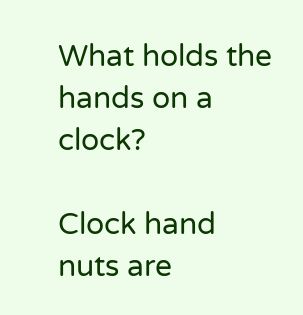What holds the hands on a clock?

Clock hand nuts are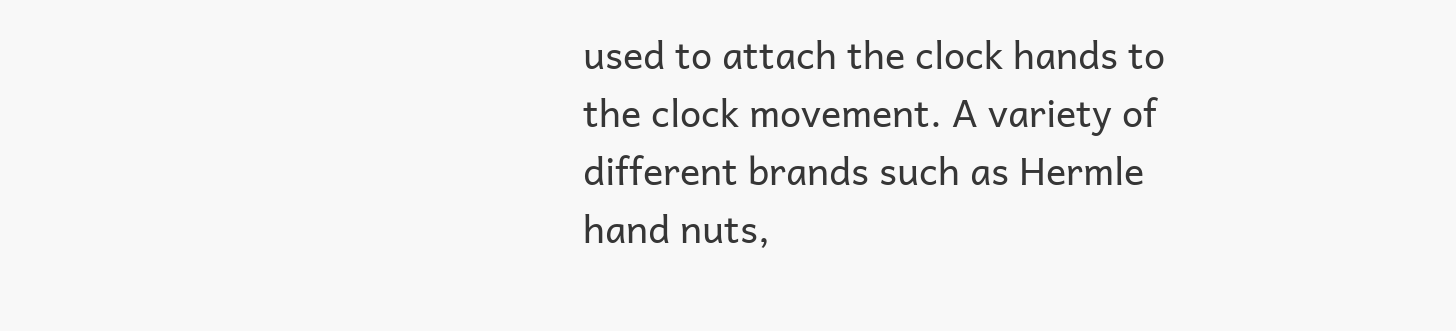used to attach the clock hands to the clock movement. A variety of different brands such as Hermle hand nuts,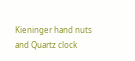Kieninger hand nuts and Quartz clock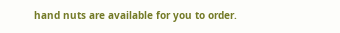hand nuts are available for you to order.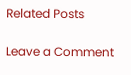Related Posts

Leave a Comment